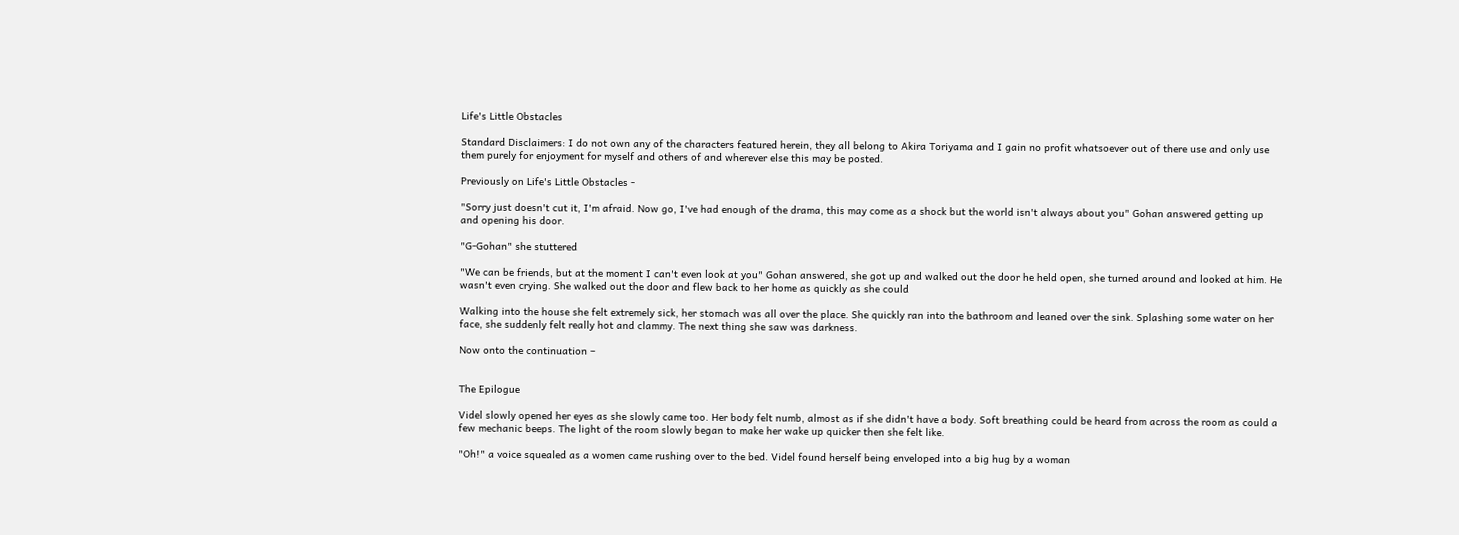Life's Little Obstacles

Standard Disclaimers: I do not own any of the characters featured herein, they all belong to Akira Toriyama and I gain no profit whatsoever out of there use and only use them purely for enjoyment for myself and others of and wherever else this may be posted.

Previously on Life's Little Obstacles -

"Sorry just doesn't cut it, I'm afraid. Now go, I've had enough of the drama, this may come as a shock but the world isn't always about you" Gohan answered getting up and opening his door.

"G-Gohan" she stuttered

"We can be friends, but at the moment I can't even look at you" Gohan answered, she got up and walked out the door he held open, she turned around and looked at him. He wasn't even crying. She walked out the door and flew back to her home as quickly as she could

Walking into the house she felt extremely sick, her stomach was all over the place. She quickly ran into the bathroom and leaned over the sink. Splashing some water on her face, she suddenly felt really hot and clammy. The next thing she saw was darkness.

Now onto the continuation –


The Epilogue

Videl slowly opened her eyes as she slowly came too. Her body felt numb, almost as if she didn't have a body. Soft breathing could be heard from across the room as could a few mechanic beeps. The light of the room slowly began to make her wake up quicker then she felt like.

"Oh!" a voice squealed as a women came rushing over to the bed. Videl found herself being enveloped into a big hug by a woman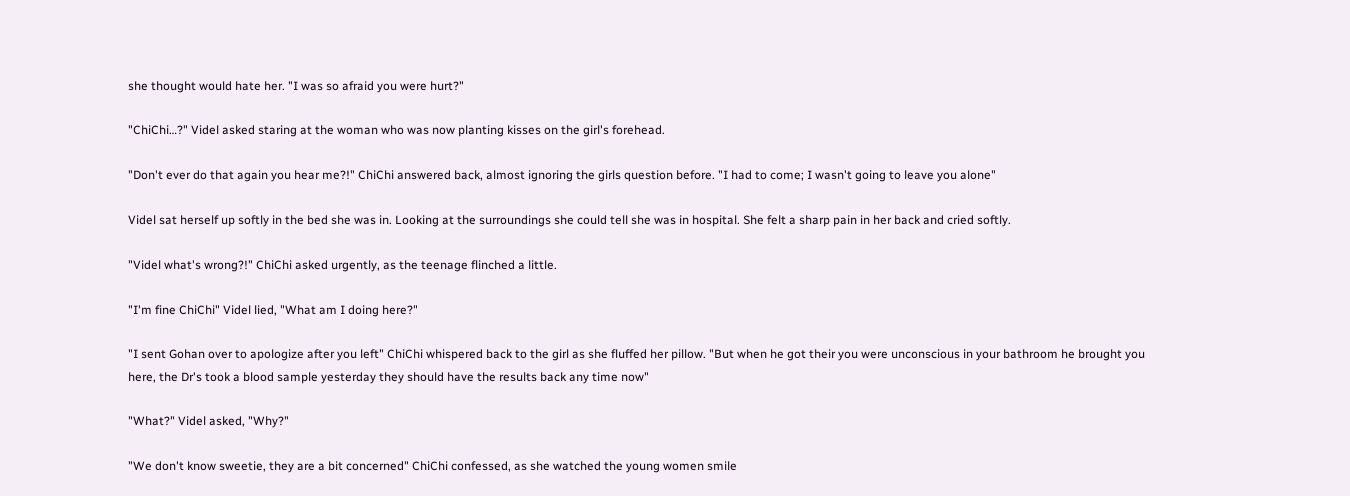she thought would hate her. "I was so afraid you were hurt?"

"ChiChi…?" Videl asked staring at the woman who was now planting kisses on the girl's forehead.

"Don't ever do that again you hear me?!" ChiChi answered back, almost ignoring the girls question before. "I had to come; I wasn't going to leave you alone"

Videl sat herself up softly in the bed she was in. Looking at the surroundings she could tell she was in hospital. She felt a sharp pain in her back and cried softly.

"Videl what's wrong?!" ChiChi asked urgently, as the teenage flinched a little.

"I'm fine ChiChi" Videl lied, "What am I doing here?"

"I sent Gohan over to apologize after you left" ChiChi whispered back to the girl as she fluffed her pillow. "But when he got their you were unconscious in your bathroom he brought you here, the Dr's took a blood sample yesterday they should have the results back any time now"

"What?" Videl asked, "Why?"

"We don't know sweetie, they are a bit concerned" ChiChi confessed, as she watched the young women smile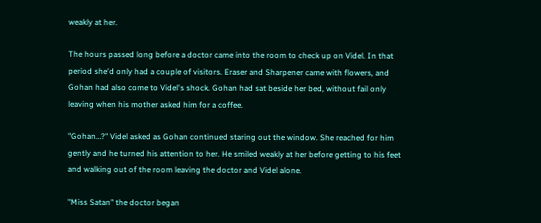weakly at her.

The hours passed long before a doctor came into the room to check up on Videl. In that period she'd only had a couple of visitors. Eraser and Sharpener came with flowers, and Gohan had also come to Videl's shock. Gohan had sat beside her bed, without fail only leaving when his mother asked him for a coffee.

"Gohan…?" Videl asked as Gohan continued staring out the window. She reached for him gently and he turned his attention to her. He smiled weakly at her before getting to his feet and walking out of the room leaving the doctor and Videl alone.

"Miss Satan" the doctor began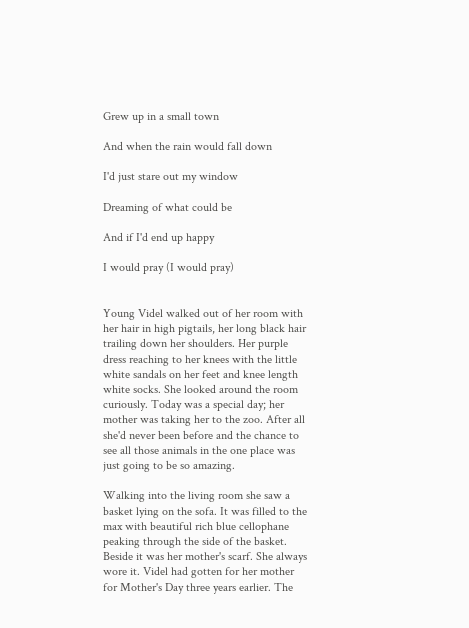Grew up in a small town

And when the rain would fall down

I'd just stare out my window

Dreaming of what could be

And if I'd end up happy

I would pray (I would pray)


Young Videl walked out of her room with her hair in high pigtails, her long black hair trailing down her shoulders. Her purple dress reaching to her knees with the little white sandals on her feet and knee length white socks. She looked around the room curiously. Today was a special day; her mother was taking her to the zoo. After all she'd never been before and the chance to see all those animals in the one place was just going to be so amazing.

Walking into the living room she saw a basket lying on the sofa. It was filled to the max with beautiful rich blue cellophane peaking through the side of the basket. Beside it was her mother's scarf. She always wore it. Videl had gotten for her mother for Mother's Day three years earlier. The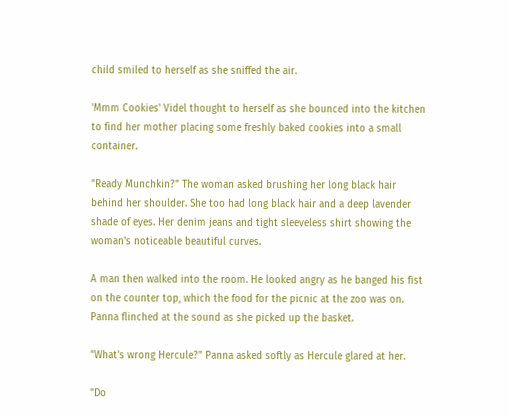child smiled to herself as she sniffed the air.

'Mmm Cookies' Videl thought to herself as she bounced into the kitchen to find her mother placing some freshly baked cookies into a small container.

"Ready Munchkin?" The woman asked brushing her long black hair behind her shoulder. She too had long black hair and a deep lavender shade of eyes. Her denim jeans and tight sleeveless shirt showing the woman's noticeable beautiful curves.

A man then walked into the room. He looked angry as he banged his fist on the counter top, which the food for the picnic at the zoo was on. Panna flinched at the sound as she picked up the basket.

"What's wrong Hercule?" Panna asked softly as Hercule glared at her.

"Do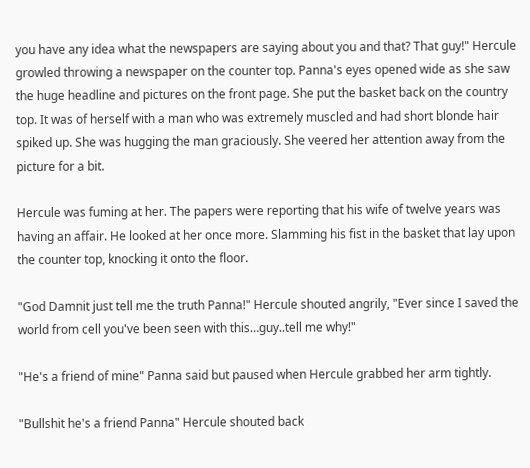you have any idea what the newspapers are saying about you and that? That guy!" Hercule growled throwing a newspaper on the counter top. Panna's eyes opened wide as she saw the huge headline and pictures on the front page. She put the basket back on the country top. It was of herself with a man who was extremely muscled and had short blonde hair spiked up. She was hugging the man graciously. She veered her attention away from the picture for a bit.

Hercule was fuming at her. The papers were reporting that his wife of twelve years was having an affair. He looked at her once more. Slamming his fist in the basket that lay upon the counter top, knocking it onto the floor.

"God Damnit just tell me the truth Panna!" Hercule shouted angrily, "Ever since I saved the world from cell you've been seen with this…guy..tell me why!"

"He's a friend of mine" Panna said but paused when Hercule grabbed her arm tightly.

"Bullshit he's a friend Panna" Hercule shouted back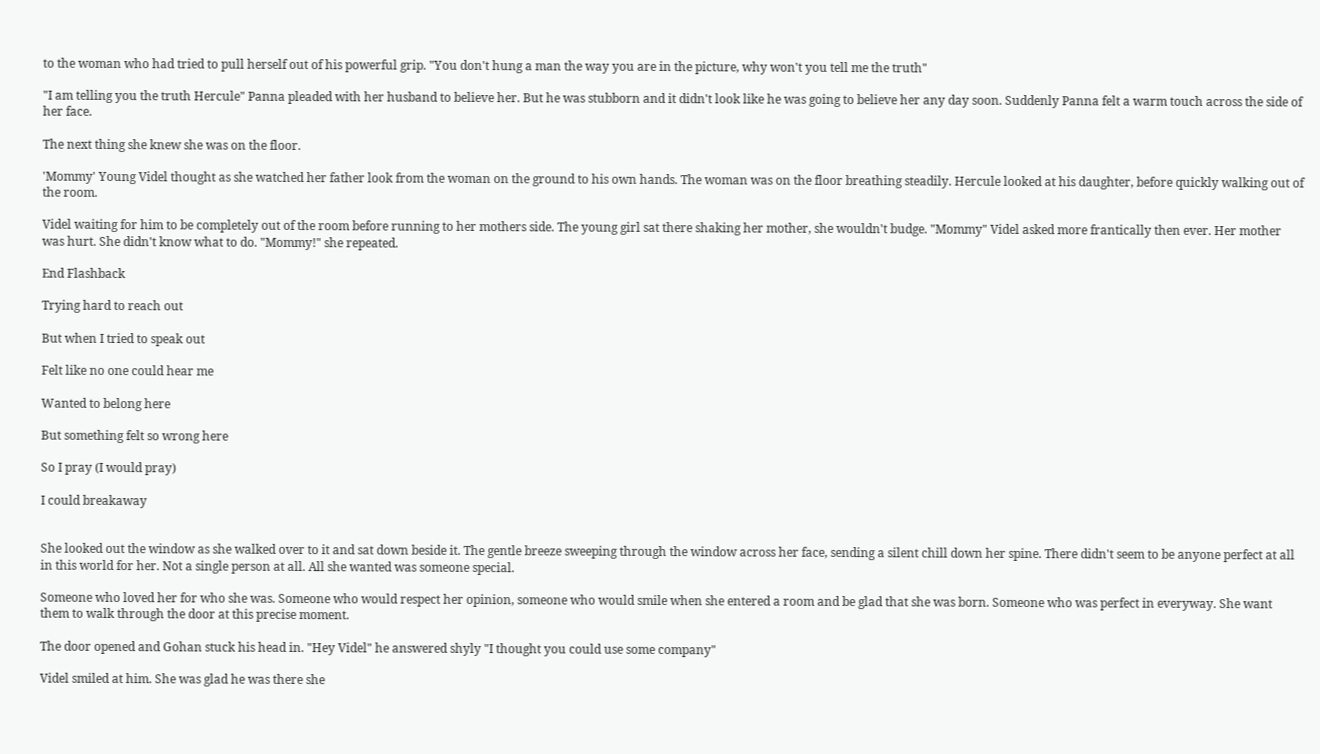to the woman who had tried to pull herself out of his powerful grip. "You don't hung a man the way you are in the picture, why won't you tell me the truth"

"I am telling you the truth Hercule" Panna pleaded with her husband to believe her. But he was stubborn and it didn't look like he was going to believe her any day soon. Suddenly Panna felt a warm touch across the side of her face.

The next thing she knew she was on the floor.

'Mommy' Young Videl thought as she watched her father look from the woman on the ground to his own hands. The woman was on the floor breathing steadily. Hercule looked at his daughter, before quickly walking out of the room.

Videl waiting for him to be completely out of the room before running to her mothers side. The young girl sat there shaking her mother, she wouldn't budge. "Mommy" Videl asked more frantically then ever. Her mother was hurt. She didn't know what to do. "Mommy!" she repeated.

End Flashback

Trying hard to reach out

But when I tried to speak out

Felt like no one could hear me

Wanted to belong here

But something felt so wrong here

So I pray (I would pray)

I could breakaway


She looked out the window as she walked over to it and sat down beside it. The gentle breeze sweeping through the window across her face, sending a silent chill down her spine. There didn't seem to be anyone perfect at all in this world for her. Not a single person at all. All she wanted was someone special.

Someone who loved her for who she was. Someone who would respect her opinion, someone who would smile when she entered a room and be glad that she was born. Someone who was perfect in everyway. She want them to walk through the door at this precise moment.

The door opened and Gohan stuck his head in. "Hey Videl" he answered shyly "I thought you could use some company"

Videl smiled at him. She was glad he was there she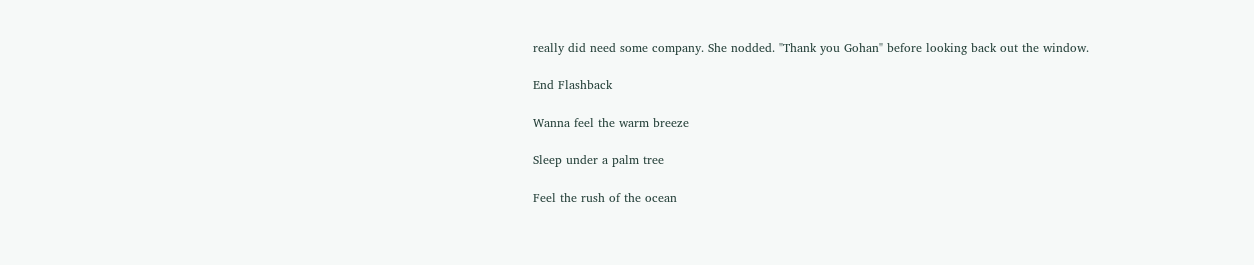really did need some company. She nodded. "Thank you Gohan" before looking back out the window.

End Flashback

Wanna feel the warm breeze

Sleep under a palm tree

Feel the rush of the ocean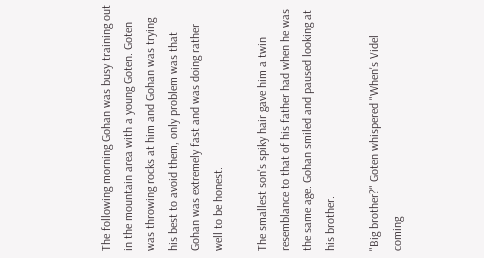The following morning Gohan was busy training out in the mountain area with a young Goten. Goten was throwing rocks at him and Gohan was trying his best to avoid them, only problem was that Gohan was extremely fast and was doing rather well to be honest.

The smallest son's spiky hair gave him a twin resemblance to that of his father had when he was the same age. Gohan smiled and paused looking at his brother.

"Big brother?" Goten whispered "When's Videl coming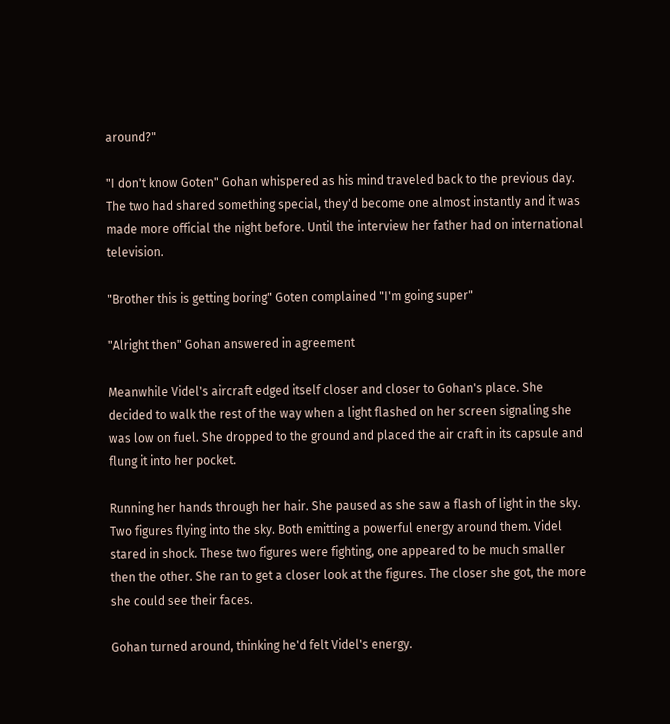around?"

"I don't know Goten" Gohan whispered as his mind traveled back to the previous day. The two had shared something special, they'd become one almost instantly and it was made more official the night before. Until the interview her father had on international television.

"Brother this is getting boring" Goten complained "I'm going super"

"Alright then" Gohan answered in agreement

Meanwhile Videl's aircraft edged itself closer and closer to Gohan's place. She decided to walk the rest of the way when a light flashed on her screen signaling she was low on fuel. She dropped to the ground and placed the air craft in its capsule and flung it into her pocket.

Running her hands through her hair. She paused as she saw a flash of light in the sky. Two figures flying into the sky. Both emitting a powerful energy around them. Videl stared in shock. These two figures were fighting, one appeared to be much smaller then the other. She ran to get a closer look at the figures. The closer she got, the more she could see their faces.

Gohan turned around, thinking he'd felt Videl's energy.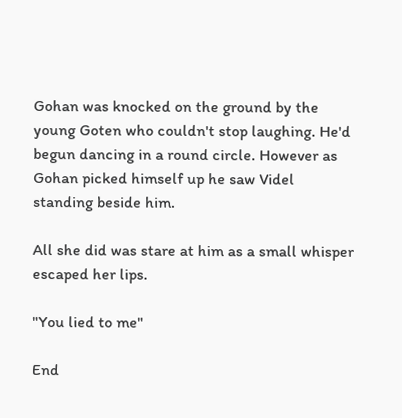Gohan was knocked on the ground by the young Goten who couldn't stop laughing. He'd begun dancing in a round circle. However as Gohan picked himself up he saw Videl standing beside him.

All she did was stare at him as a small whisper escaped her lips.

"You lied to me"

End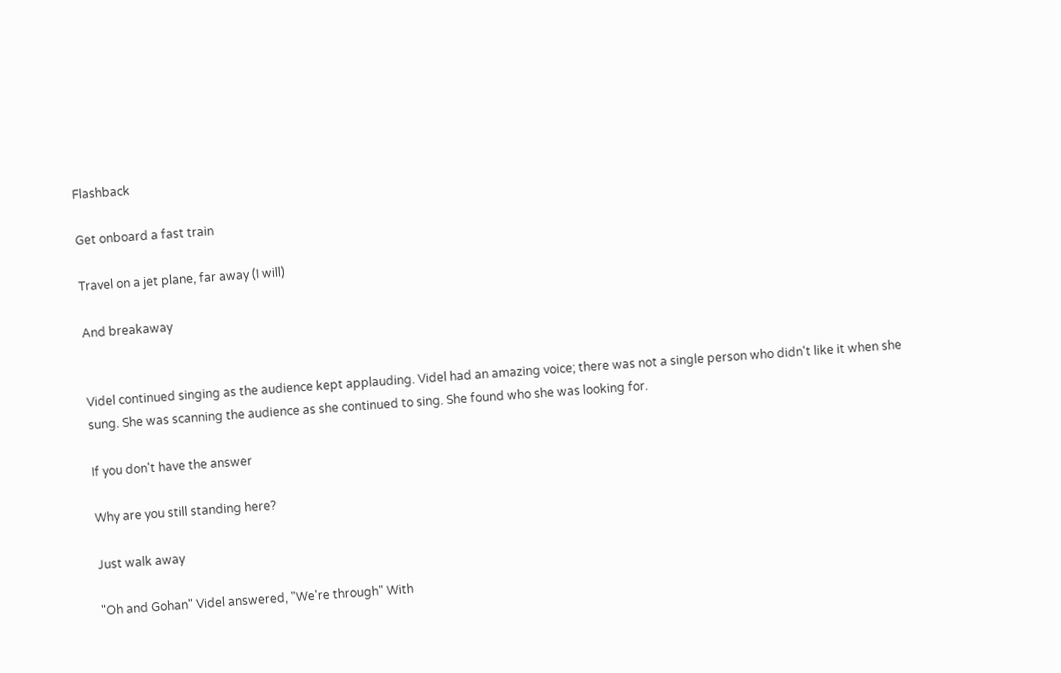Flashback

Get onboard a fast train

Travel on a jet plane, far away (I will)

And breakaway


Videl continued singing as the audience kept applauding. Videl had an amazing voice; there was not a single person who didn't like it when she sung. She was scanning the audience as she continued to sing. She found who she was looking for.

If you don't have the answer

Why are you still standing here?

Just walk away

"Oh and Gohan" Videl answered, "We're through" With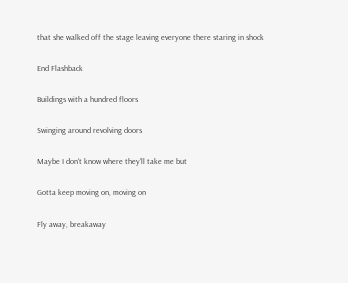that she walked off the stage leaving everyone there staring in shock

End Flashback

Buildings with a hundred floors

Swinging around revolving doors

Maybe I don't know where they'll take me but

Gotta keep moving on, moving on

Fly away, breakaway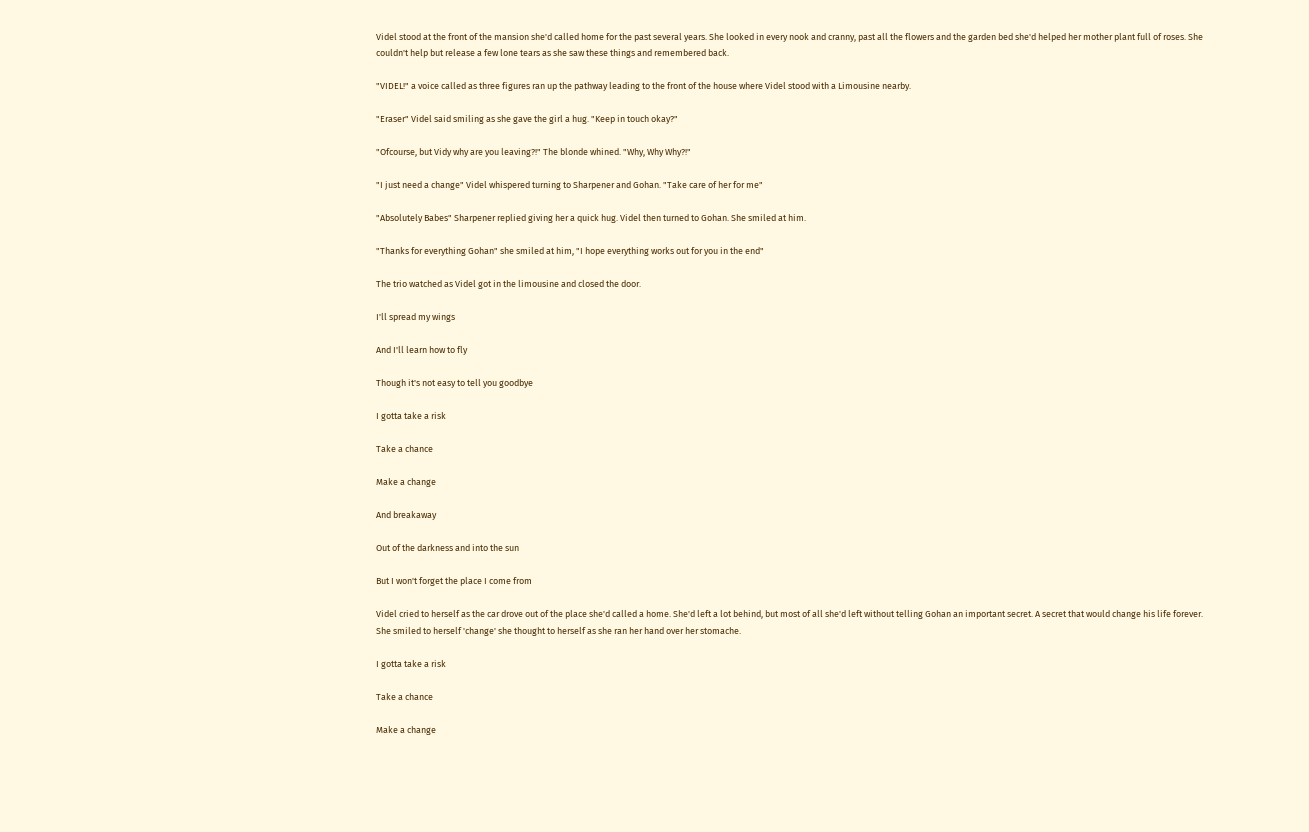Videl stood at the front of the mansion she'd called home for the past several years. She looked in every nook and cranny, past all the flowers and the garden bed she'd helped her mother plant full of roses. She couldn't help but release a few lone tears as she saw these things and remembered back.

"VIDEL!" a voice called as three figures ran up the pathway leading to the front of the house where Videl stood with a Limousine nearby.

"Eraser" Videl said smiling as she gave the girl a hug. "Keep in touch okay?"

"Ofcourse, but Vidy why are you leaving?!" The blonde whined. "Why, Why Why?!"

"I just need a change" Videl whispered turning to Sharpener and Gohan. "Take care of her for me"

"Absolutely Babes" Sharpener replied giving her a quick hug. Videl then turned to Gohan. She smiled at him.

"Thanks for everything Gohan" she smiled at him, "I hope everything works out for you in the end"

The trio watched as Videl got in the limousine and closed the door.

I'll spread my wings

And I'll learn how to fly

Though it's not easy to tell you goodbye

I gotta take a risk

Take a chance

Make a change

And breakaway

Out of the darkness and into the sun

But I won't forget the place I come from

Videl cried to herself as the car drove out of the place she'd called a home. She'd left a lot behind, but most of all she'd left without telling Gohan an important secret. A secret that would change his life forever. She smiled to herself 'change' she thought to herself as she ran her hand over her stomache.

I gotta take a risk

Take a chance

Make a change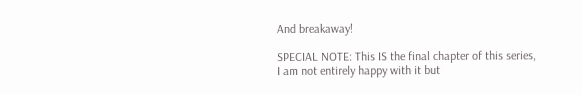And breakaway!

SPECIAL NOTE: This IS the final chapter of this series, I am not entirely happy with it but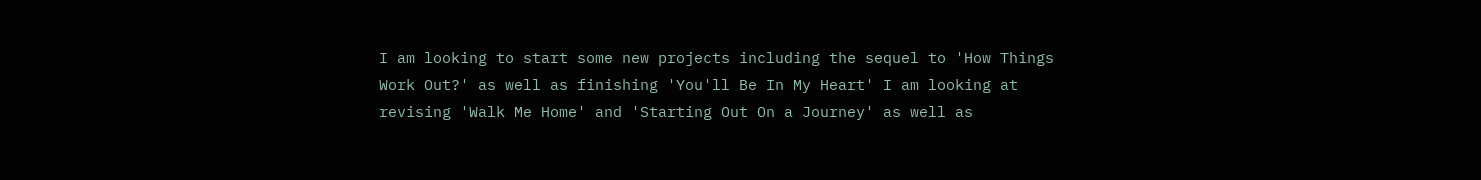I am looking to start some new projects including the sequel to 'How Things Work Out?' as well as finishing 'You'll Be In My Heart' I am looking at revising 'Walk Me Home' and 'Starting Out On a Journey' as well as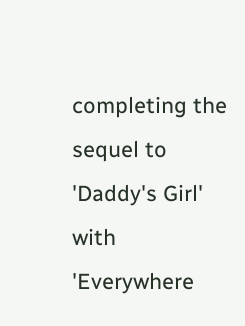completing the sequel to 'Daddy's Girl' with 'Everywhere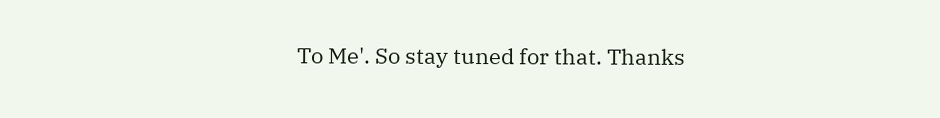To Me'. So stay tuned for that. Thanks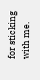for sticking with me.